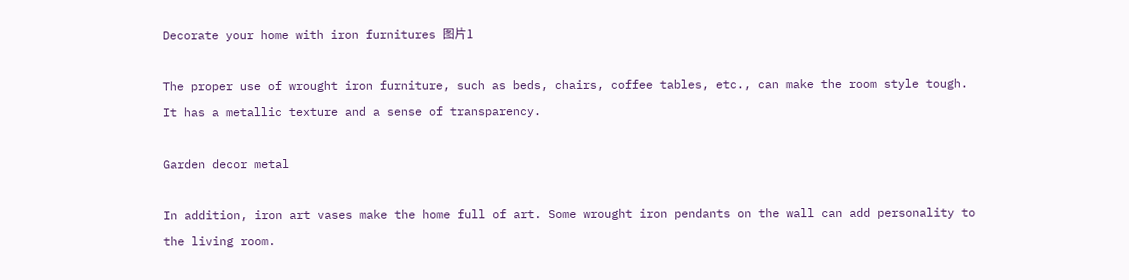Decorate your home with iron furnitures 图片1

The proper use of wrought iron furniture, such as beds, chairs, coffee tables, etc., can make the room style tough. It has a metallic texture and a sense of transparency.

Garden decor metal

In addition, iron art vases make the home full of art. Some wrought iron pendants on the wall can add personality to the living room.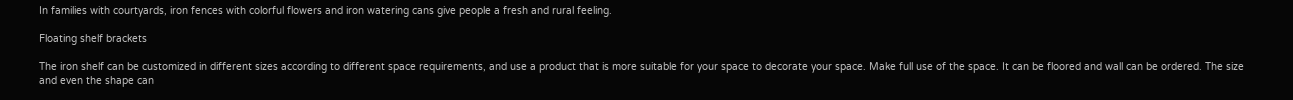In families with courtyards, iron fences with colorful flowers and iron watering cans give people a fresh and rural feeling.

Floating shelf brackets

The iron shelf can be customized in different sizes according to different space requirements, and use a product that is more suitable for your space to decorate your space. Make full use of the space. It can be floored and wall can be ordered. The size and even the shape can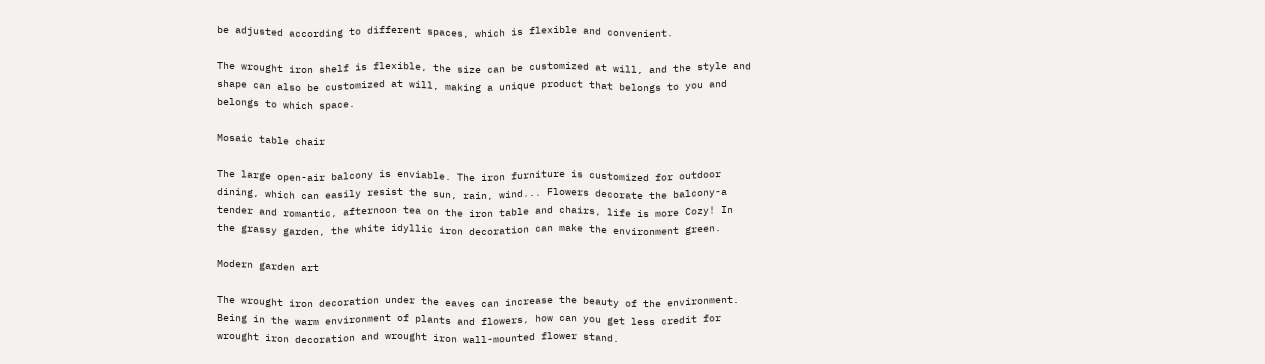be adjusted according to different spaces, which is flexible and convenient.

The wrought iron shelf is flexible, the size can be customized at will, and the style and shape can also be customized at will, making a unique product that belongs to you and belongs to which space.

Mosaic table chair

The large open-air balcony is enviable. The iron furniture is customized for outdoor dining, which can easily resist the sun, rain, wind... Flowers decorate the balcony-a tender and romantic, afternoon tea on the iron table and chairs, life is more Cozy! In the grassy garden, the white idyllic iron decoration can make the environment green.

Modern garden art

The wrought iron decoration under the eaves can increase the beauty of the environment. Being in the warm environment of plants and flowers, how can you get less credit for wrought iron decoration and wrought iron wall-mounted flower stand.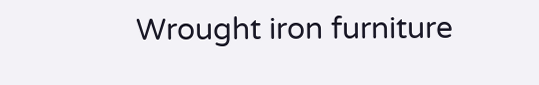Wrought iron furniture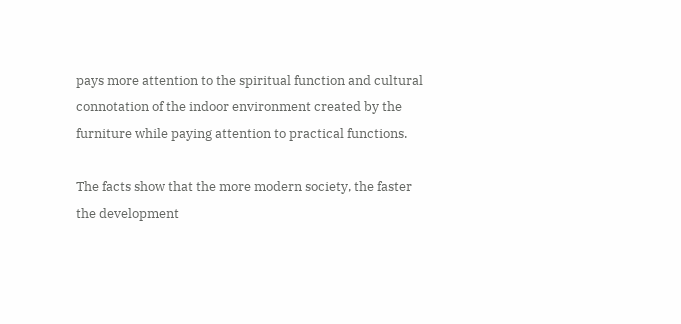pays more attention to the spiritual function and cultural connotation of the indoor environment created by the furniture while paying attention to practical functions.

The facts show that the more modern society, the faster the development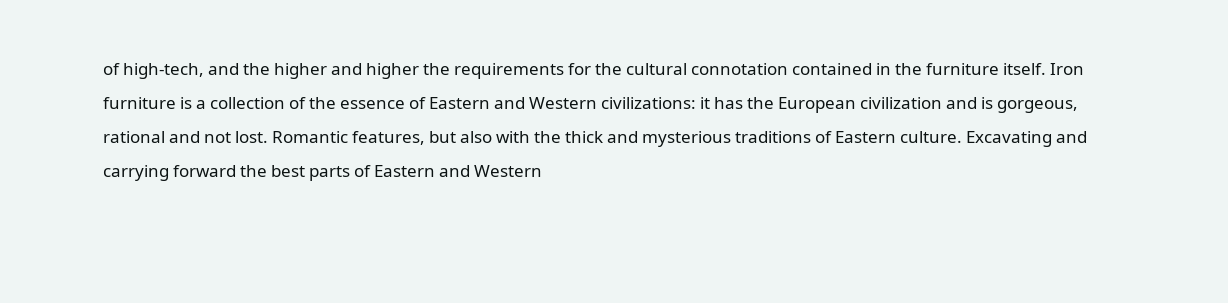of high-tech, and the higher and higher the requirements for the cultural connotation contained in the furniture itself. Iron furniture is a collection of the essence of Eastern and Western civilizations: it has the European civilization and is gorgeous, rational and not lost. Romantic features, but also with the thick and mysterious traditions of Eastern culture. Excavating and carrying forward the best parts of Eastern and Western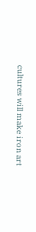cultures will make iron art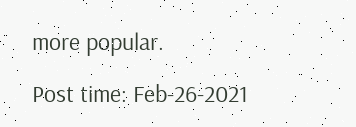more popular.

Post time: Feb-26-2021